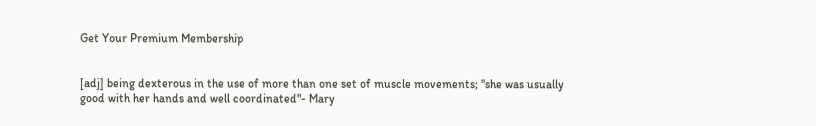Get Your Premium Membership


[adj] being dexterous in the use of more than one set of muscle movements; "she was usually good with her hands and well coordinated"- Mary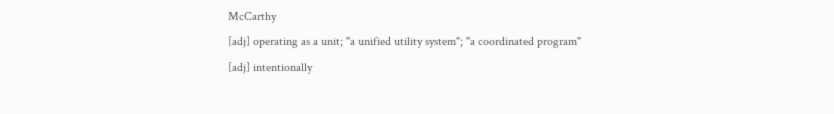McCarthy
[adj] operating as a unit; "a unified utility system"; "a coordinated program"
[adj] intentionally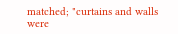matched; "curtains and walls were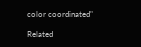color coordinated"

Related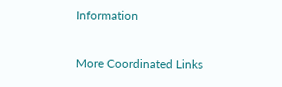Information

More Coordinated Links